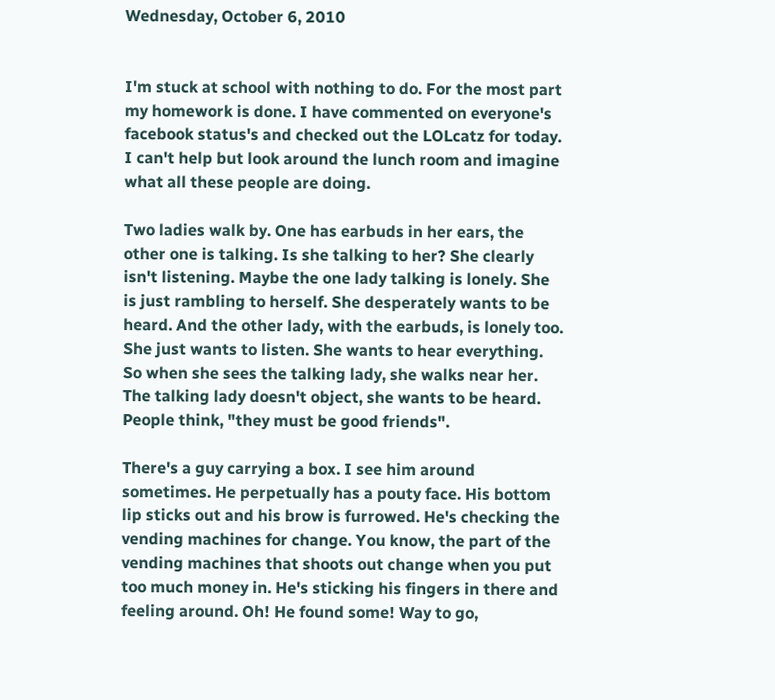Wednesday, October 6, 2010


I'm stuck at school with nothing to do. For the most part my homework is done. I have commented on everyone's facebook status's and checked out the LOLcatz for today. I can't help but look around the lunch room and imagine what all these people are doing.

Two ladies walk by. One has earbuds in her ears, the other one is talking. Is she talking to her? She clearly isn't listening. Maybe the one lady talking is lonely. She is just rambling to herself. She desperately wants to be heard. And the other lady, with the earbuds, is lonely too. She just wants to listen. She wants to hear everything. So when she sees the talking lady, she walks near her. The talking lady doesn't object, she wants to be heard. People think, "they must be good friends".

There's a guy carrying a box. I see him around sometimes. He perpetually has a pouty face. His bottom lip sticks out and his brow is furrowed. He's checking the vending machines for change. You know, the part of the vending machines that shoots out change when you put too much money in. He's sticking his fingers in there and feeling around. Oh! He found some! Way to go,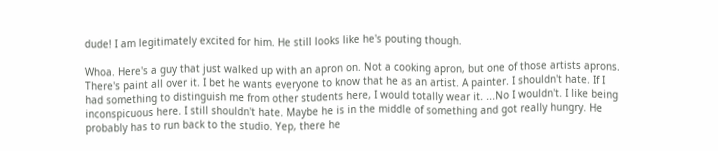dude! I am legitimately excited for him. He still looks like he's pouting though.

Whoa. Here's a guy that just walked up with an apron on. Not a cooking apron, but one of those artists aprons. There's paint all over it. I bet he wants everyone to know that he as an artist. A painter. I shouldn't hate. If I had something to distinguish me from other students here, I would totally wear it. ...No I wouldn't. I like being inconspicuous here. I still shouldn't hate. Maybe he is in the middle of something and got really hungry. He probably has to run back to the studio. Yep, there he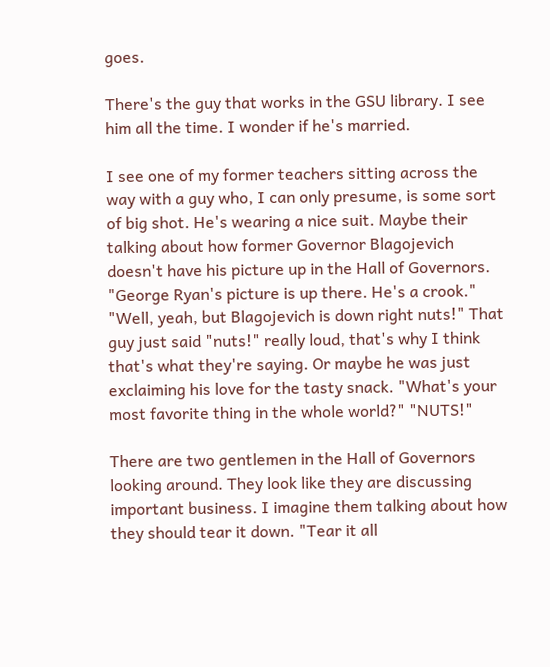goes.

There's the guy that works in the GSU library. I see him all the time. I wonder if he's married.

I see one of my former teachers sitting across the way with a guy who, I can only presume, is some sort of big shot. He's wearing a nice suit. Maybe their talking about how former Governor Blagojevich doesn't have his picture up in the Hall of Governors. "George Ryan's picture is up there. He's a crook." "Well, yeah, but Blagojevich is down right nuts!" That guy just said "nuts!" really loud, that's why I think that's what they're saying. Or maybe he was just exclaiming his love for the tasty snack. "What's your most favorite thing in the whole world?" "NUTS!"

There are two gentlemen in the Hall of Governors looking around. They look like they are discussing important business. I imagine them talking about how they should tear it down. "Tear it all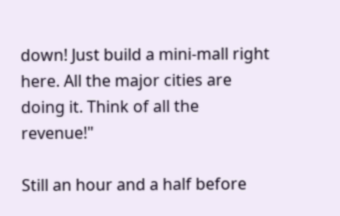down! Just build a mini-mall right here. All the major cities are doing it. Think of all the revenue!"

Still an hour and a half before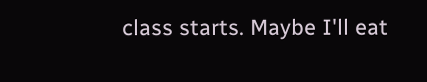class starts. Maybe I'll eat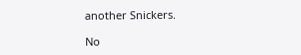another Snickers.

No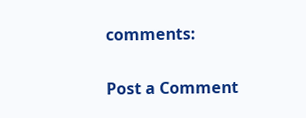comments:

Post a Comment